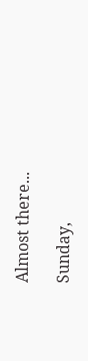Almost there...

Sunday,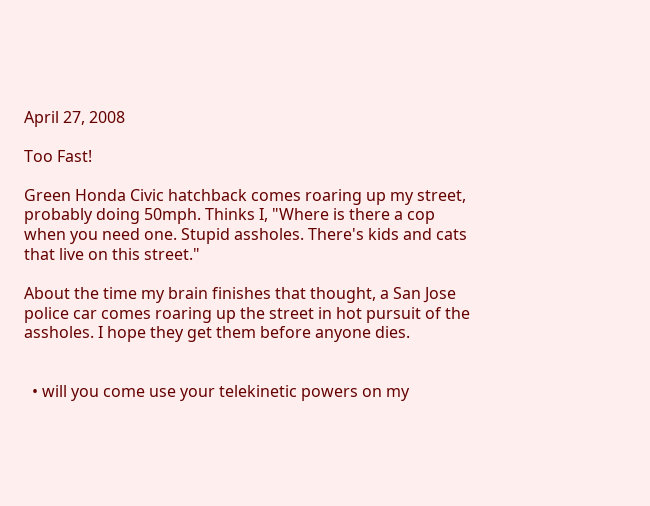April 27, 2008

Too Fast!

Green Honda Civic hatchback comes roaring up my street, probably doing 50mph. Thinks I, "Where is there a cop when you need one. Stupid assholes. There's kids and cats that live on this street."

About the time my brain finishes that thought, a San Jose police car comes roaring up the street in hot pursuit of the assholes. I hope they get them before anyone dies.


  • will you come use your telekinetic powers on my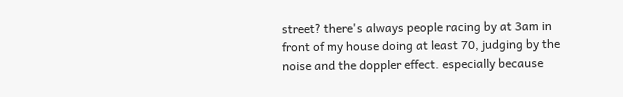street? there's always people racing by at 3am in front of my house doing at least 70, judging by the noise and the doppler effect. especially because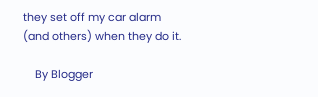they set off my car alarm (and others) when they do it.

    By Blogger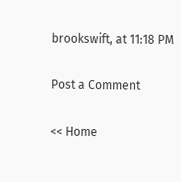brookswift, at 11:18 PM

Post a Comment

<< Home